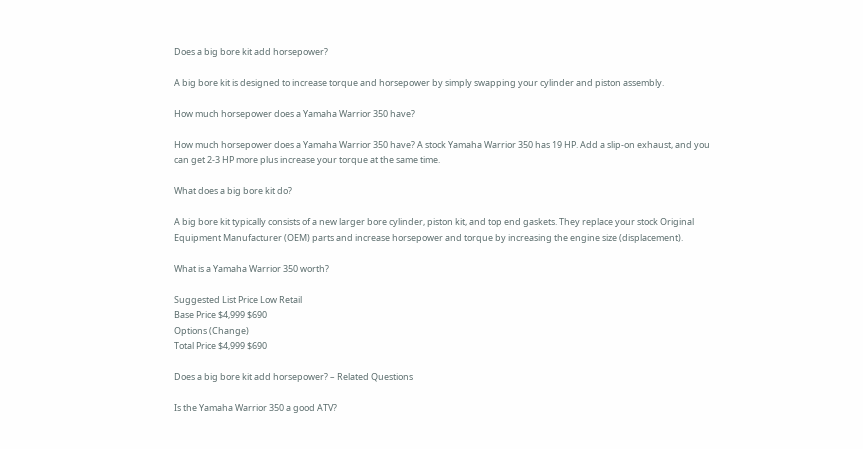Does a big bore kit add horsepower?

A big bore kit is designed to increase torque and horsepower by simply swapping your cylinder and piston assembly.

How much horsepower does a Yamaha Warrior 350 have?

How much horsepower does a Yamaha Warrior 350 have? A stock Yamaha Warrior 350 has 19 HP. Add a slip-on exhaust, and you can get 2-3 HP more plus increase your torque at the same time.

What does a big bore kit do?

A big bore kit typically consists of a new larger bore cylinder, piston kit, and top end gaskets. They replace your stock Original Equipment Manufacturer (OEM) parts and increase horsepower and torque by increasing the engine size (displacement).

What is a Yamaha Warrior 350 worth?

Suggested List Price Low Retail
Base Price $4,999 $690
Options (Change)
Total Price $4,999 $690

Does a big bore kit add horsepower? – Related Questions

Is the Yamaha Warrior 350 a good ATV?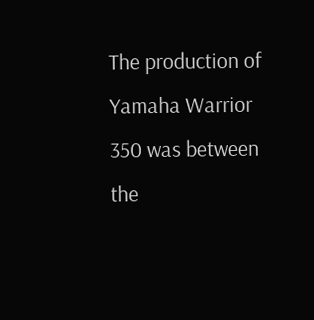The production of Yamaha Warrior 350 was between the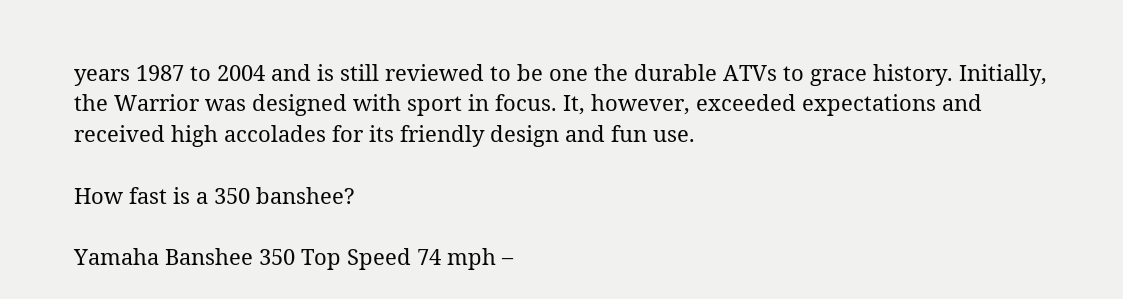years 1987 to 2004 and is still reviewed to be one the durable ATVs to grace history. Initially, the Warrior was designed with sport in focus. It, however, exceeded expectations and received high accolades for its friendly design and fun use.

How fast is a 350 banshee?

Yamaha Banshee 350 Top Speed 74 mph –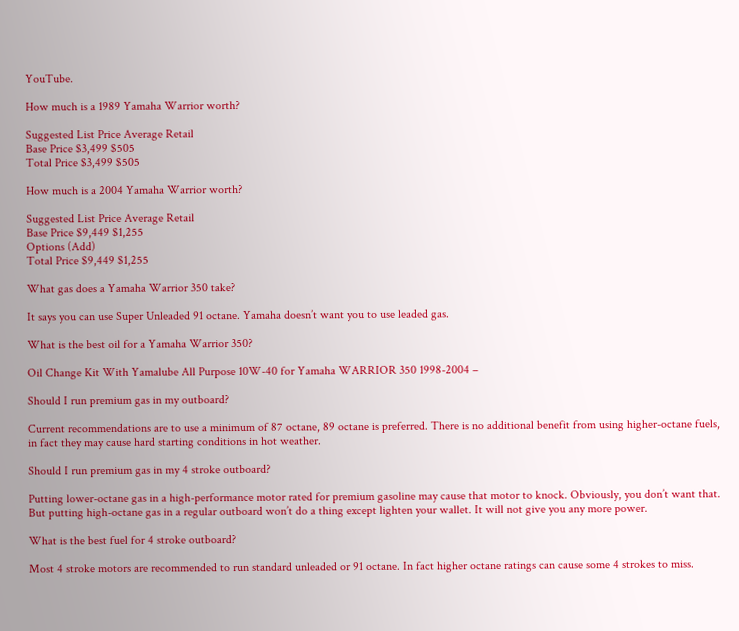YouTube.

How much is a 1989 Yamaha Warrior worth?

Suggested List Price Average Retail
Base Price $3,499 $505
Total Price $3,499 $505

How much is a 2004 Yamaha Warrior worth?

Suggested List Price Average Retail
Base Price $9,449 $1,255
Options (Add)
Total Price $9,449 $1,255

What gas does a Yamaha Warrior 350 take?

It says you can use Super Unleaded 91 octane. Yamaha doesn’t want you to use leaded gas.

What is the best oil for a Yamaha Warrior 350?

Oil Change Kit With Yamalube All Purpose 10W-40 for Yamaha WARRIOR 350 1998-2004 –

Should I run premium gas in my outboard?

Current recommendations are to use a minimum of 87 octane, 89 octane is preferred. There is no additional benefit from using higher-octane fuels, in fact they may cause hard starting conditions in hot weather.

Should I run premium gas in my 4 stroke outboard?

Putting lower-octane gas in a high-performance motor rated for premium gasoline may cause that motor to knock. Obviously, you don’t want that. But putting high-octane gas in a regular outboard won’t do a thing except lighten your wallet. It will not give you any more power.

What is the best fuel for 4 stroke outboard?

Most 4 stroke motors are recommended to run standard unleaded or 91 octane. In fact higher octane ratings can cause some 4 strokes to miss.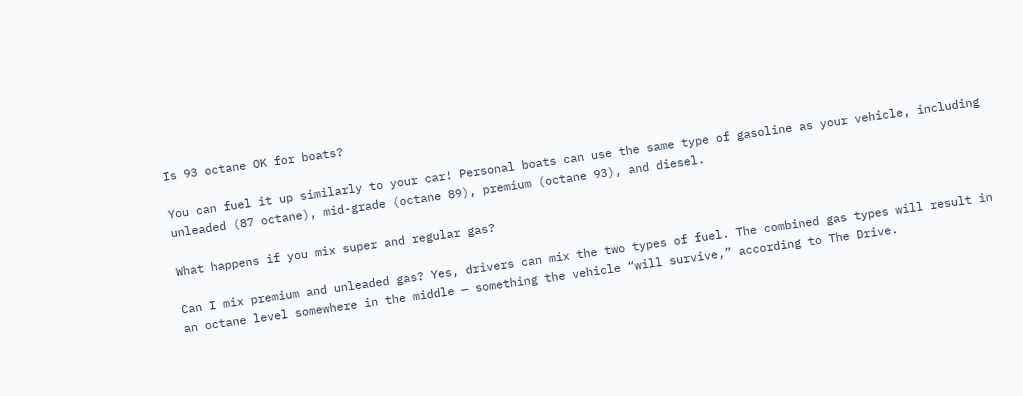Is 93 octane OK for boats?

You can fuel it up similarly to your car! Personal boats can use the same type of gasoline as your vehicle, including unleaded (87 octane), mid-grade (octane 89), premium (octane 93), and diesel.

What happens if you mix super and regular gas?

Can I mix premium and unleaded gas? Yes, drivers can mix the two types of fuel. The combined gas types will result in an octane level somewhere in the middle — something the vehicle “will survive,” according to The Drive.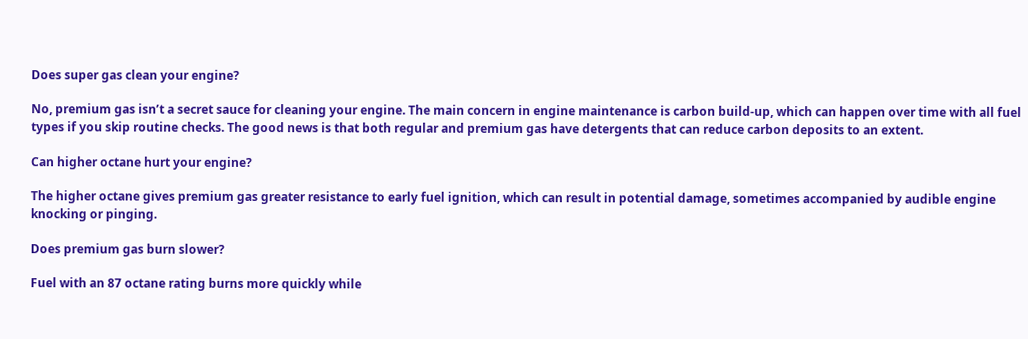Does super gas clean your engine?

No, premium gas isn’t a secret sauce for cleaning your engine. The main concern in engine maintenance is carbon build-up, which can happen over time with all fuel types if you skip routine checks. The good news is that both regular and premium gas have detergents that can reduce carbon deposits to an extent.

Can higher octane hurt your engine?

The higher octane gives premium gas greater resistance to early fuel ignition, which can result in potential damage, sometimes accompanied by audible engine knocking or pinging.

Does premium gas burn slower?

Fuel with an 87 octane rating burns more quickly while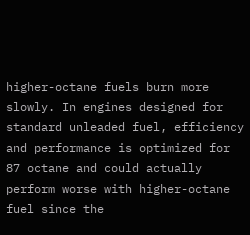higher-octane fuels burn more slowly. In engines designed for standard unleaded fuel, efficiency and performance is optimized for 87 octane and could actually perform worse with higher-octane fuel since the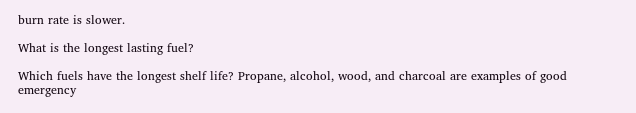burn rate is slower.

What is the longest lasting fuel?

Which fuels have the longest shelf life? Propane, alcohol, wood, and charcoal are examples of good emergency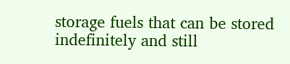storage fuels that can be stored indefinitely and still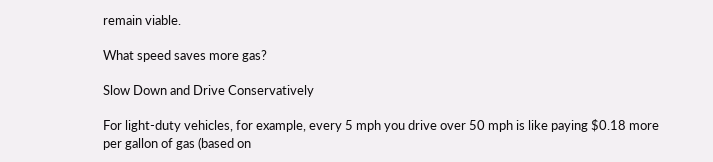remain viable.

What speed saves more gas?

Slow Down and Drive Conservatively

For light-duty vehicles, for example, every 5 mph you drive over 50 mph is like paying $0.18 more per gallon of gas (based on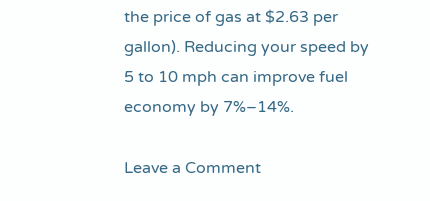the price of gas at $2.63 per gallon). Reducing your speed by 5 to 10 mph can improve fuel economy by 7%–14%.

Leave a Comment